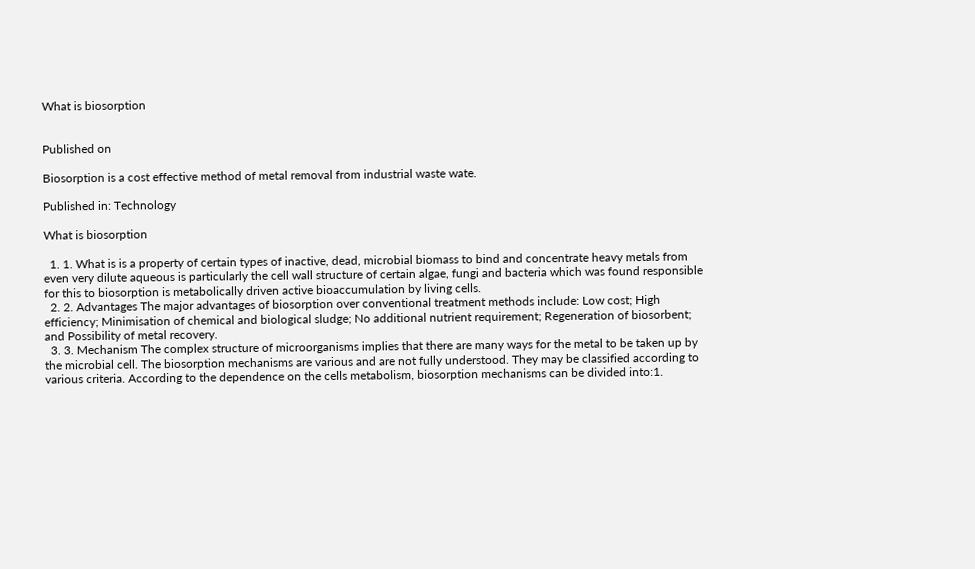What is biosorption


Published on

Biosorption is a cost effective method of metal removal from industrial waste wate.

Published in: Technology

What is biosorption

  1. 1. What is is a property of certain types of inactive, dead, microbial biomass to bind and concentrate heavy metals from even very dilute aqueous is particularly the cell wall structure of certain algae, fungi and bacteria which was found responsible for this to biosorption is metabolically driven active bioaccumulation by living cells.
  2. 2. Advantages The major advantages of biosorption over conventional treatment methods include: Low cost; High efficiency; Minimisation of chemical and biological sludge; No additional nutrient requirement; Regeneration of biosorbent; and Possibility of metal recovery.
  3. 3. Mechanism The complex structure of microorganisms implies that there are many ways for the metal to be taken up by the microbial cell. The biosorption mechanisms are various and are not fully understood. They may be classified according to various criteria. According to the dependence on the cells metabolism, biosorption mechanisms can be divided into:1.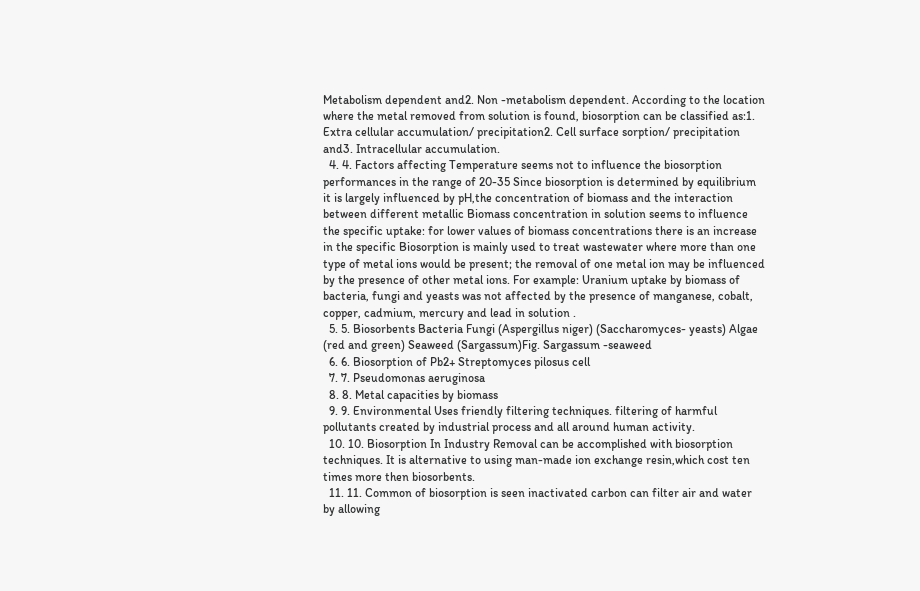Metabolism dependent and2. Non -metabolism dependent. According to the location where the metal removed from solution is found, biosorption can be classified as:1. Extra cellular accumulation/ precipitation2. Cell surface sorption/ precipitation and3. Intracellular accumulation.
  4. 4. Factors affecting Temperature seems not to influence the biosorption performances in the range of 20-35 Since biosorption is determined by equilibrium it is largely influenced by pH,the concentration of biomass and the interaction between different metallic Biomass concentration in solution seems to influence the specific uptake: for lower values of biomass concentrations there is an increase in the specific Biosorption is mainly used to treat wastewater where more than one type of metal ions would be present; the removal of one metal ion may be influenced by the presence of other metal ions. For example: Uranium uptake by biomass of bacteria, fungi and yeasts was not affected by the presence of manganese, cobalt, copper, cadmium, mercury and lead in solution .
  5. 5. Biosorbents Bacteria Fungi (Aspergillus niger) (Saccharomyces- yeasts) Algae (red and green) Seaweed (Sargassum)Fig. Sargassum -seaweed
  6. 6. Biosorption of Pb2+ Streptomyces pilosus cell
  7. 7. Pseudomonas aeruginosa
  8. 8. Metal capacities by biomass
  9. 9. Environmental Uses friendly filtering techniques. filtering of harmful pollutants created by industrial process and all around human activity.
  10. 10. Biosorption In Industry Removal can be accomplished with biosorption techniques. It is alternative to using man-made ion exchange resin,which cost ten times more then biosorbents.
  11. 11. Common of biosorption is seen inactivated carbon can filter air and water by allowing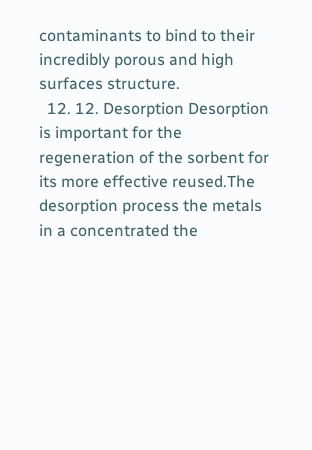contaminants to bind to their incredibly porous and high surfaces structure.
  12. 12. Desorption Desorption is important for the regeneration of the sorbent for its more effective reused.The desorption process the metals in a concentrated the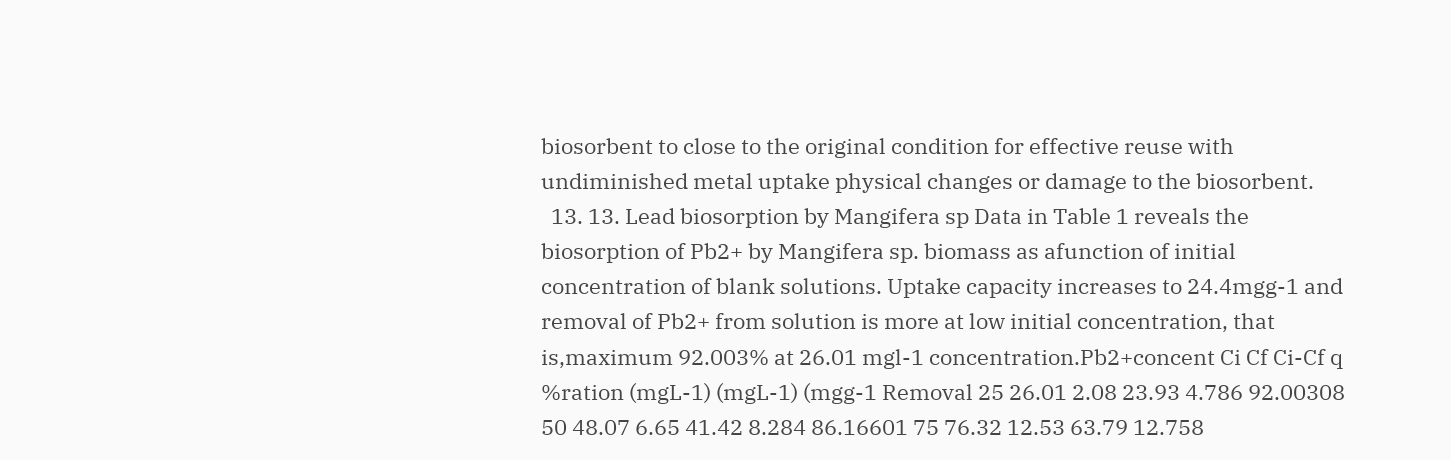biosorbent to close to the original condition for effective reuse with undiminished metal uptake physical changes or damage to the biosorbent.
  13. 13. Lead biosorption by Mangifera sp Data in Table 1 reveals the biosorption of Pb2+ by Mangifera sp. biomass as afunction of initial concentration of blank solutions. Uptake capacity increases to 24.4mgg-1 and removal of Pb2+ from solution is more at low initial concentration, that is,maximum 92.003% at 26.01 mgl-1 concentration.Pb2+concent Ci Cf Ci-Cf q %ration (mgL-1) (mgL-1) (mgg-1 Removal 25 26.01 2.08 23.93 4.786 92.00308 50 48.07 6.65 41.42 8.284 86.16601 75 76.32 12.53 63.79 12.758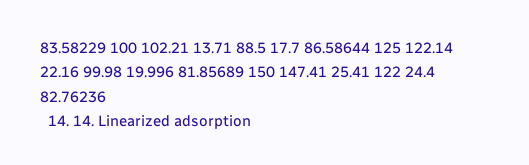83.58229 100 102.21 13.71 88.5 17.7 86.58644 125 122.14 22.16 99.98 19.996 81.85689 150 147.41 25.41 122 24.4 82.76236
  14. 14. Linearized adsorption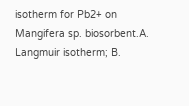isotherm for Pb2+ on Mangifera sp. biosorbent.A. Langmuir isotherm; B.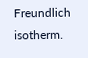Freundlich isotherm.